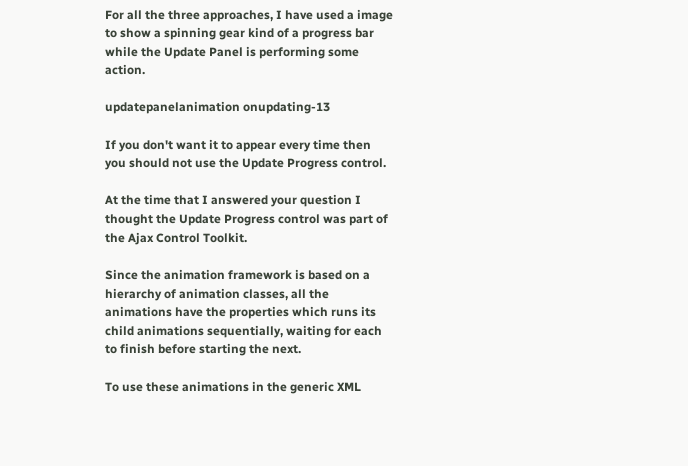For all the three approaches, I have used a image to show a spinning gear kind of a progress bar while the Update Panel is performing some action.

updatepanelanimation onupdating-13

If you don't want it to appear every time then you should not use the Update Progress control.

At the time that I answered your question I thought the Update Progress control was part of the Ajax Control Toolkit.

Since the animation framework is based on a hierarchy of animation classes, all the animations have the properties which runs its child animations sequentially, waiting for each to finish before starting the next.

To use these animations in the generic XML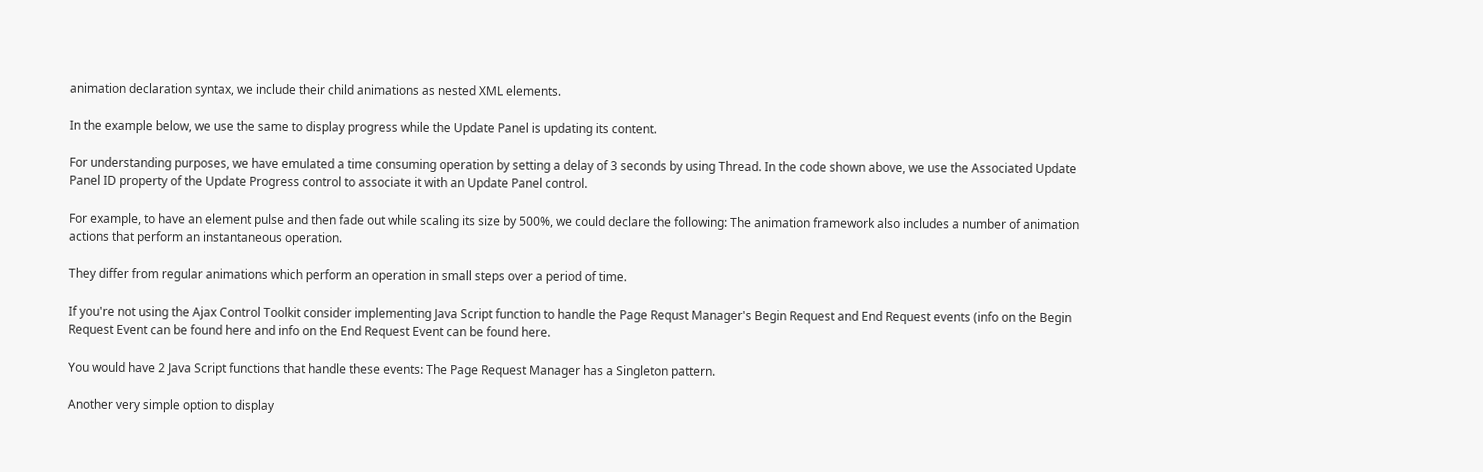animation declaration syntax, we include their child animations as nested XML elements.

In the example below, we use the same to display progress while the Update Panel is updating its content.

For understanding purposes, we have emulated a time consuming operation by setting a delay of 3 seconds by using Thread. In the code shown above, we use the Associated Update Panel ID property of the Update Progress control to associate it with an Update Panel control.

For example, to have an element pulse and then fade out while scaling its size by 500%, we could declare the following: The animation framework also includes a number of animation actions that perform an instantaneous operation.

They differ from regular animations which perform an operation in small steps over a period of time.

If you're not using the Ajax Control Toolkit consider implementing Java Script function to handle the Page Requst Manager's Begin Request and End Request events (info on the Begin Request Event can be found here and info on the End Request Event can be found here.

You would have 2 Java Script functions that handle these events: The Page Request Manager has a Singleton pattern.

Another very simple option to display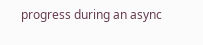progress during an async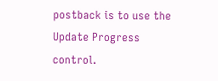postback is to use the Update Progress control.